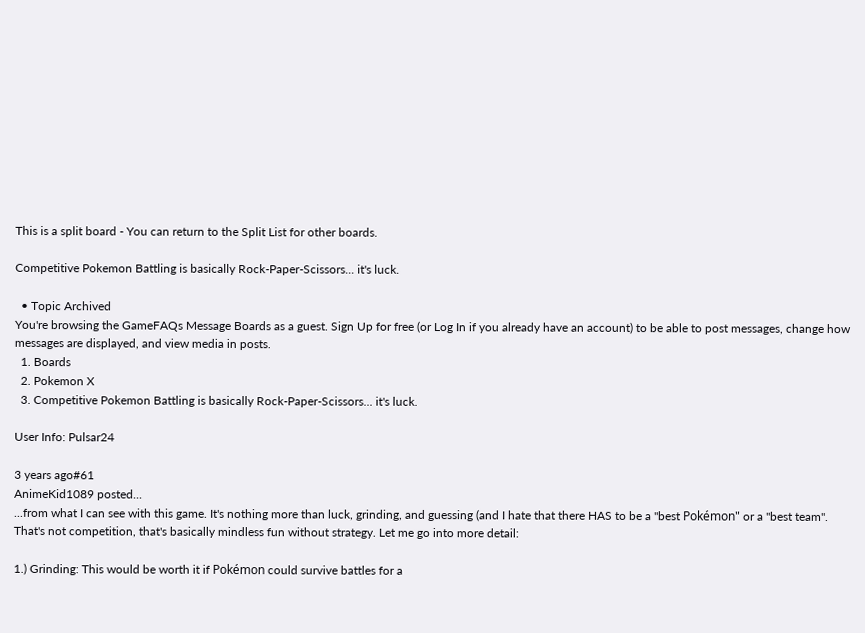This is a split board - You can return to the Split List for other boards.

Competitive Pokemon Battling is basically Rock-Paper-Scissors... it's luck.

  • Topic Archived
You're browsing the GameFAQs Message Boards as a guest. Sign Up for free (or Log In if you already have an account) to be able to post messages, change how messages are displayed, and view media in posts.
  1. Boards
  2. Pokemon X
  3. Competitive Pokemon Battling is basically Rock-Paper-Scissors... it's luck.

User Info: Pulsar24

3 years ago#61
AnimeKid1089 posted...
...from what I can see with this game. It's nothing more than luck, grinding, and guessing (and I hate that there HAS to be a "best Pokémon" or a "best team". That's not competition, that's basically mindless fun without strategy. Let me go into more detail:

1.) Grinding: This would be worth it if Pokémon could survive battles for a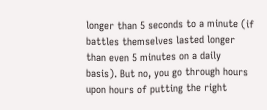longer than 5 seconds to a minute (if battles themselves lasted longer than even 5 minutes on a daily basis). But no, you go through hours upon hours of putting the right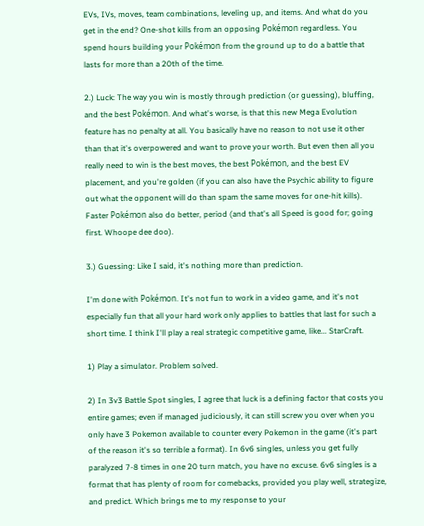EVs, IVs, moves, team combinations, leveling up, and items. And what do you get in the end? One-shot kills from an opposing Pokémon regardless. You spend hours building your Pokémon from the ground up to do a battle that lasts for more than a 20th of the time.

2.) Luck: The way you win is mostly through prediction (or guessing), bluffing, and the best Pokémon. And what's worse, is that this new Mega Evolution feature has no penalty at all. You basically have no reason to not use it other than that it's overpowered and want to prove your worth. But even then all you really need to win is the best moves, the best Pokémon, and the best EV placement, and you're golden (if you can also have the Psychic ability to figure out what the opponent will do than spam the same moves for one-hit kills). Faster Pokémon also do better, period (and that's all Speed is good for; going first. Whoope dee doo).

3.) Guessing: Like I said, it's nothing more than prediction.

I'm done with Pokémon. It's not fun to work in a video game, and it's not especially fun that all your hard work only applies to battles that last for such a short time. I think I'll play a real strategic competitive game, like... StarCraft.

1) Play a simulator. Problem solved.

2) In 3v3 Battle Spot singles, I agree that luck is a defining factor that costs you entire games; even if managed judiciously, it can still screw you over when you only have 3 Pokemon available to counter every Pokemon in the game (it's part of the reason it's so terrible a format). In 6v6 singles, unless you get fully paralyzed 7-8 times in one 20 turn match, you have no excuse. 6v6 singles is a format that has plenty of room for comebacks, provided you play well, strategize, and predict. Which brings me to my response to your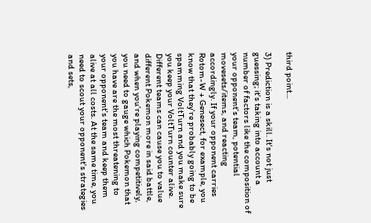third point...

3) Prediction is a skill. It's not just guessing; it's taking into account a number of factors like the composition of your opponent's team, potential movesets/items, and reacting accordingly. If your opponent carries Rotom-W + Genesect, for example, you know that they're probably going to be spamming VoltTurn and you make sure you keep your VoltTurn counter alive. Different teams can cause you to value different Pokemon more in said battle, and when you're playing competitively, you need to gauge which Pokemon that you have are the most threatening to your opponent's team and keep them alive at all costs. At the same time, you need to scout your opponent's strategies and sets,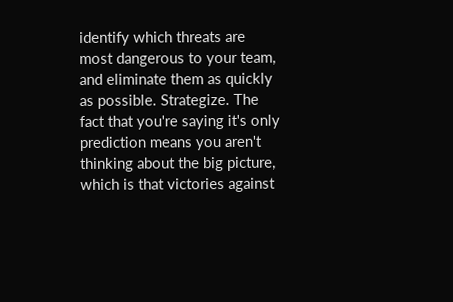identify which threats are most dangerous to your team, and eliminate them as quickly as possible. Strategize. The fact that you're saying it's only prediction means you aren't thinking about the big picture, which is that victories against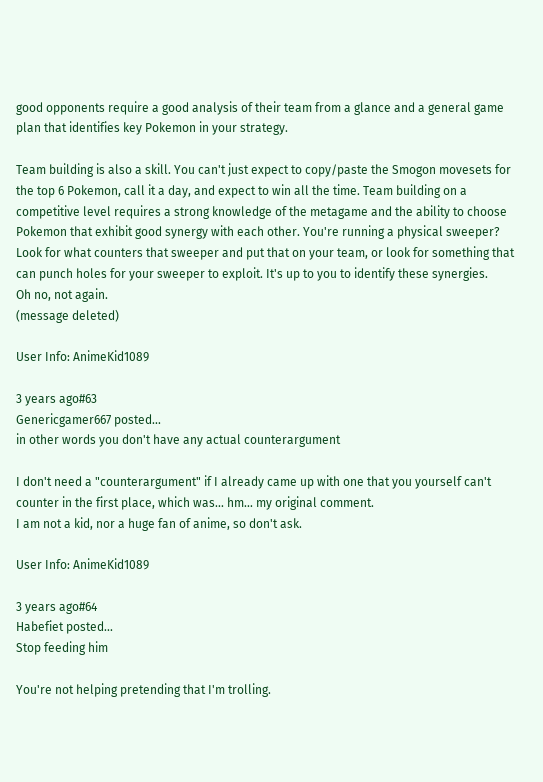good opponents require a good analysis of their team from a glance and a general game plan that identifies key Pokemon in your strategy.

Team building is also a skill. You can't just expect to copy/paste the Smogon movesets for the top 6 Pokemon, call it a day, and expect to win all the time. Team building on a competitive level requires a strong knowledge of the metagame and the ability to choose Pokemon that exhibit good synergy with each other. You're running a physical sweeper? Look for what counters that sweeper and put that on your team, or look for something that can punch holes for your sweeper to exploit. It's up to you to identify these synergies.
Oh no, not again.
(message deleted)

User Info: AnimeKid1089

3 years ago#63
Genericgamer667 posted...
in other words you don't have any actual counterargument

I don't need a "counterargument" if I already came up with one that you yourself can't counter in the first place, which was... hm... my original comment.
I am not a kid, nor a huge fan of anime, so don't ask.

User Info: AnimeKid1089

3 years ago#64
Habefiet posted...
Stop feeding him

You're not helping pretending that I'm trolling.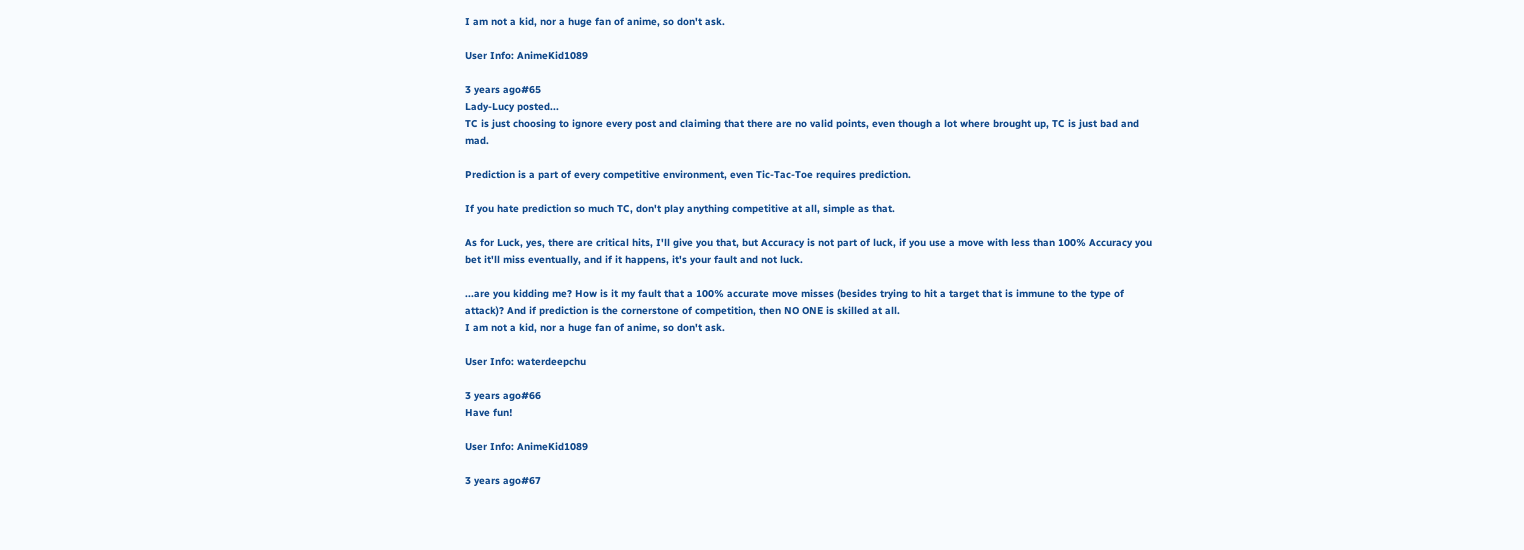I am not a kid, nor a huge fan of anime, so don't ask.

User Info: AnimeKid1089

3 years ago#65
Lady-Lucy posted...
TC is just choosing to ignore every post and claiming that there are no valid points, even though a lot where brought up, TC is just bad and mad.

Prediction is a part of every competitive environment, even Tic-Tac-Toe requires prediction.

If you hate prediction so much TC, don't play anything competitive at all, simple as that.

As for Luck, yes, there are critical hits, I'll give you that, but Accuracy is not part of luck, if you use a move with less than 100% Accuracy you bet it'll miss eventually, and if it happens, it's your fault and not luck.

...are you kidding me? How is it my fault that a 100% accurate move misses (besides trying to hit a target that is immune to the type of attack)? And if prediction is the cornerstone of competition, then NO ONE is skilled at all.
I am not a kid, nor a huge fan of anime, so don't ask.

User Info: waterdeepchu

3 years ago#66
Have fun!

User Info: AnimeKid1089

3 years ago#67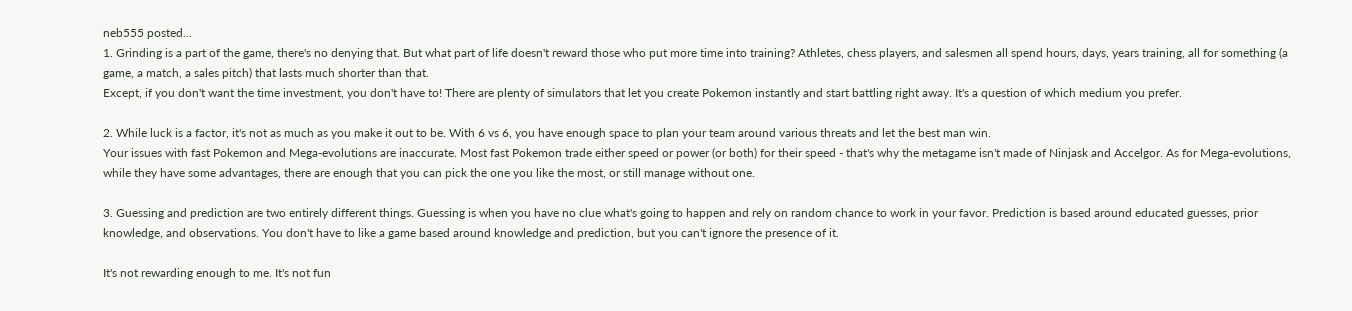neb555 posted...
1. Grinding is a part of the game, there's no denying that. But what part of life doesn't reward those who put more time into training? Athletes, chess players, and salesmen all spend hours, days, years training, all for something (a game, a match, a sales pitch) that lasts much shorter than that.
Except, if you don't want the time investment, you don't have to! There are plenty of simulators that let you create Pokemon instantly and start battling right away. It's a question of which medium you prefer.

2. While luck is a factor, it's not as much as you make it out to be. With 6 vs 6, you have enough space to plan your team around various threats and let the best man win.
Your issues with fast Pokemon and Mega-evolutions are inaccurate. Most fast Pokemon trade either speed or power (or both) for their speed - that's why the metagame isn't made of Ninjask and Accelgor. As for Mega-evolutions, while they have some advantages, there are enough that you can pick the one you like the most, or still manage without one.

3. Guessing and prediction are two entirely different things. Guessing is when you have no clue what's going to happen and rely on random chance to work in your favor. Prediction is based around educated guesses, prior knowledge, and observations. You don't have to like a game based around knowledge and prediction, but you can't ignore the presence of it.

It's not rewarding enough to me. It's not fun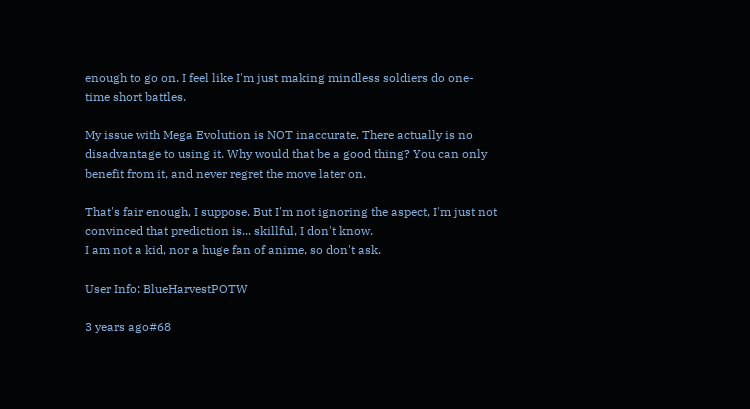enough to go on. I feel like I'm just making mindless soldiers do one-time short battles.

My issue with Mega Evolution is NOT inaccurate. There actually is no disadvantage to using it. Why would that be a good thing? You can only benefit from it, and never regret the move later on.

That's fair enough, I suppose. But I'm not ignoring the aspect, I'm just not convinced that prediction is... skillful, I don't know.
I am not a kid, nor a huge fan of anime, so don't ask.

User Info: BlueHarvestPOTW

3 years ago#68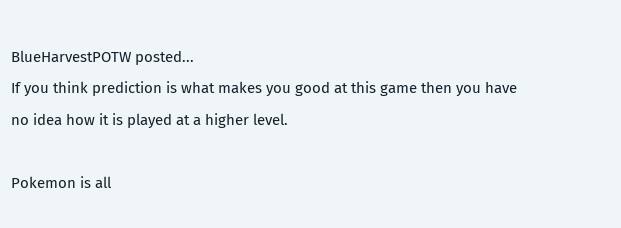BlueHarvestPOTW posted...
If you think prediction is what makes you good at this game then you have no idea how it is played at a higher level.

Pokemon is all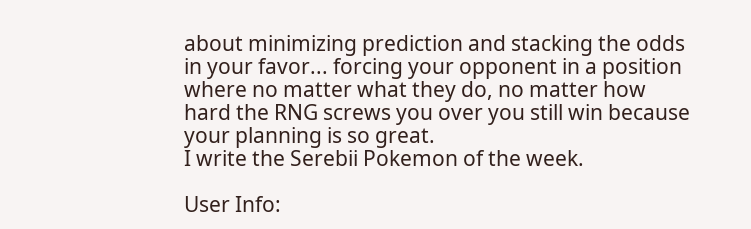about minimizing prediction and stacking the odds in your favor... forcing your opponent in a position where no matter what they do, no matter how hard the RNG screws you over you still win because your planning is so great.
I write the Serebii Pokemon of the week.

User Info: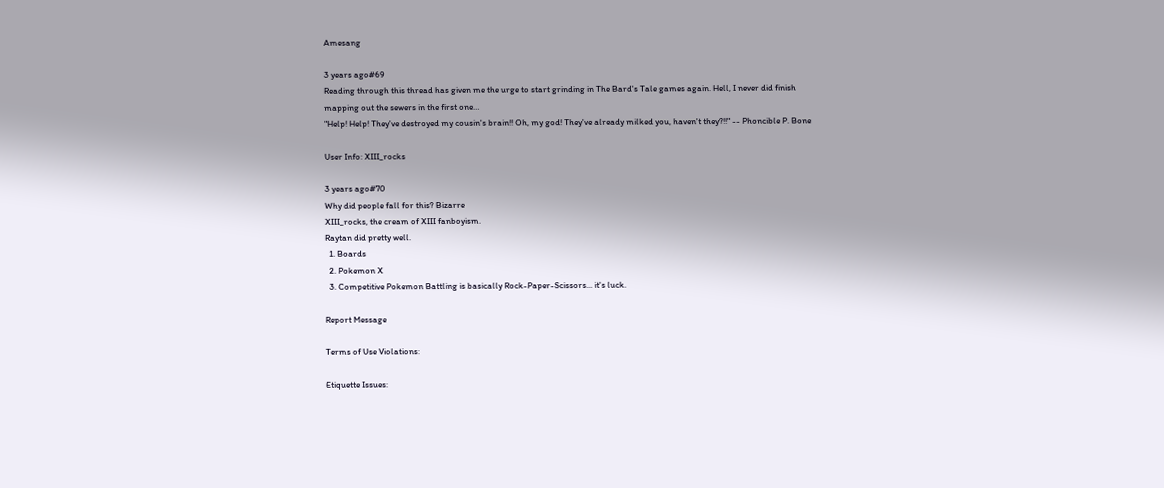Amesang

3 years ago#69
Reading through this thread has given me the urge to start grinding in The Bard's Tale games again. Hell, I never did finish mapping out the sewers in the first one…
"Help! Help! They've destroyed my cousin's brain!! Oh, my god! They've already milked you, haven't they?!!" -- Phoncible P. Bone

User Info: XIII_rocks

3 years ago#70
Why did people fall for this? Bizarre
XIII_rocks, the cream of XIII fanboyism.
Raytan did pretty well.
  1. Boards
  2. Pokemon X
  3. Competitive Pokemon Battling is basically Rock-Paper-Scissors... it's luck.

Report Message

Terms of Use Violations:

Etiquette Issues: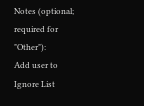Notes (optional; required for "Other"):
Add user to Ignore List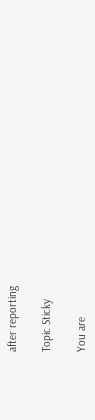after reporting

Topic Sticky

You are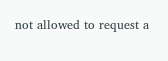not allowed to request a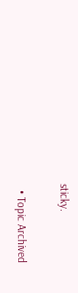sticky.

  • Topic Archived